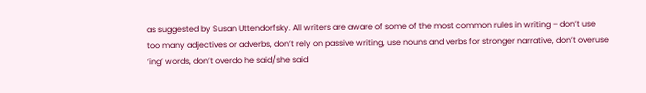as suggested by Susan Uttendorfsky. All writers are aware of some of the most common rules in writing – don’t use too many adjectives or adverbs, don’t rely on passive writing, use nouns and verbs for stronger narrative, don’t overuse ‘ing’ words, don’t overdo he said/she said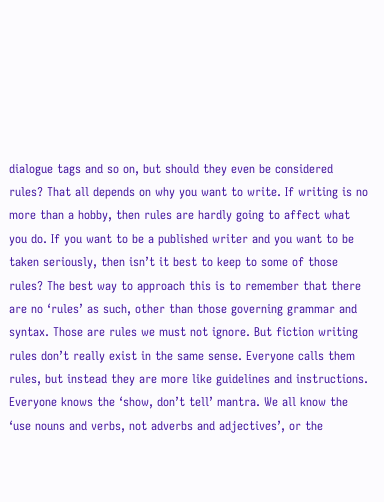dialogue tags and so on, but should they even be considered rules? That all depends on why you want to write. If writing is no more than a hobby, then rules are hardly going to affect what you do. If you want to be a published writer and you want to be taken seriously, then isn’t it best to keep to some of those rules? The best way to approach this is to remember that there are no ‘rules’ as such, other than those governing grammar and syntax. Those are rules we must not ignore. But fiction writing rules don’t really exist in the same sense. Everyone calls them rules, but instead they are more like guidelines and instructions. Everyone knows the ‘show, don’t tell’ mantra. We all know the ‘use nouns and verbs, not adverbs and adjectives’, or the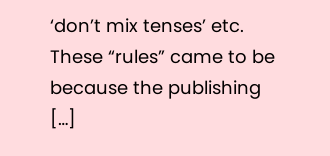‘don’t mix tenses’ etc. These “rules” came to be because the publishing […]